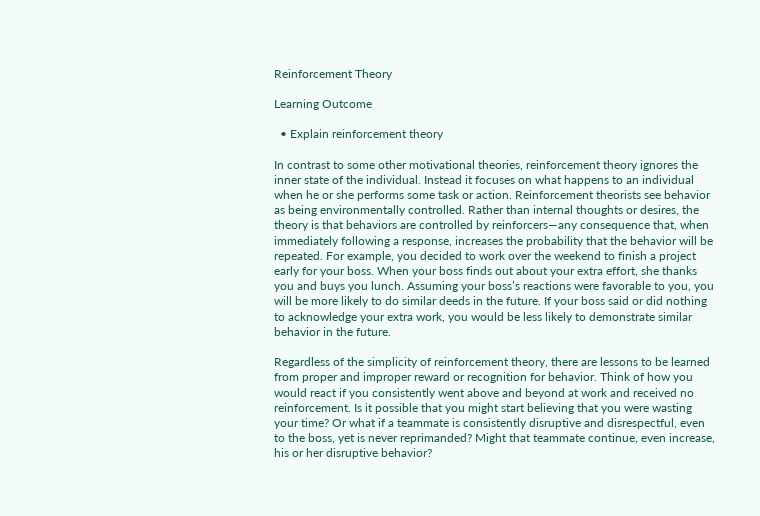Reinforcement Theory

Learning Outcome

  • Explain reinforcement theory

In contrast to some other motivational theories, reinforcement theory ignores the inner state of the individual. Instead it focuses on what happens to an individual when he or she performs some task or action. Reinforcement theorists see behavior as being environmentally controlled. Rather than internal thoughts or desires, the theory is that behaviors are controlled by reinforcers—any consequence that, when immediately following a response, increases the probability that the behavior will be repeated. For example, you decided to work over the weekend to finish a project early for your boss. When your boss finds out about your extra effort, she thanks you and buys you lunch. Assuming your boss’s reactions were favorable to you, you will be more likely to do similar deeds in the future. If your boss said or did nothing to acknowledge your extra work, you would be less likely to demonstrate similar behavior in the future.

Regardless of the simplicity of reinforcement theory, there are lessons to be learned from proper and improper reward or recognition for behavior. Think of how you would react if you consistently went above and beyond at work and received no reinforcement. Is it possible that you might start believing that you were wasting your time? Or what if a teammate is consistently disruptive and disrespectful, even to the boss, yet is never reprimanded? Might that teammate continue, even increase, his or her disruptive behavior?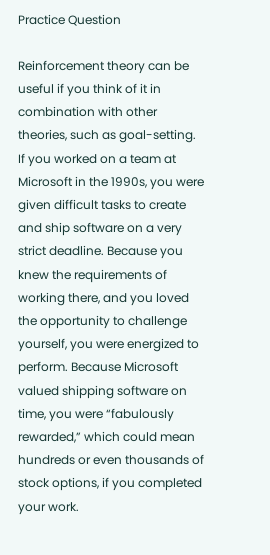Practice Question

Reinforcement theory can be useful if you think of it in combination with other theories, such as goal-setting. If you worked on a team at Microsoft in the 1990s, you were given difficult tasks to create and ship software on a very strict deadline. Because you knew the requirements of working there, and you loved the opportunity to challenge yourself, you were energized to perform. Because Microsoft valued shipping software on time, you were “fabulously rewarded,” which could mean hundreds or even thousands of stock options, if you completed your work.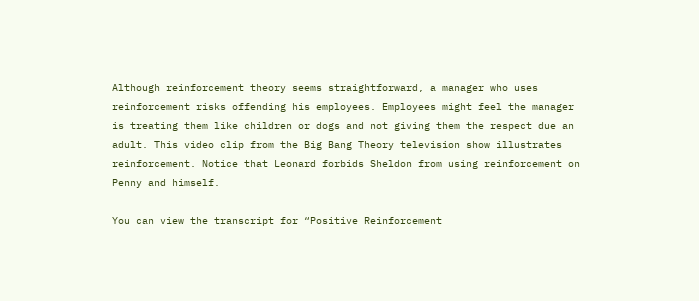Although reinforcement theory seems straightforward, a manager who uses reinforcement risks offending his employees. Employees might feel the manager is treating them like children or dogs and not giving them the respect due an adult. This video clip from the Big Bang Theory television show illustrates reinforcement. Notice that Leonard forbids Sheldon from using reinforcement on Penny and himself.

You can view the transcript for “Positive Reinforcement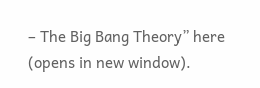– The Big Bang Theory” here (opens in new window).